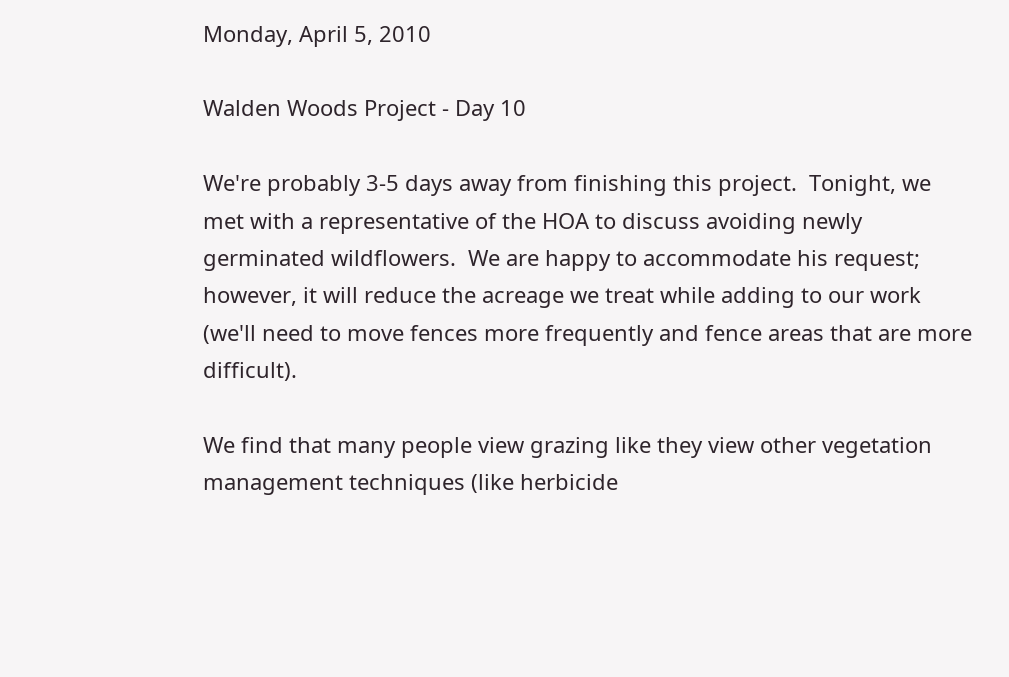Monday, April 5, 2010

Walden Woods Project - Day 10

We're probably 3-5 days away from finishing this project.  Tonight, we met with a representative of the HOA to discuss avoiding newly germinated wildflowers.  We are happy to accommodate his request; however, it will reduce the acreage we treat while adding to our work (we'll need to move fences more frequently and fence areas that are more difficult).

We find that many people view grazing like they view other vegetation management techniques (like herbicide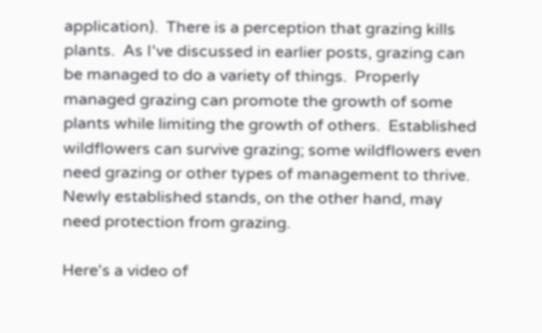application).  There is a perception that grazing kills plants.  As I've discussed in earlier posts, grazing can be managed to do a variety of things.  Properly managed grazing can promote the growth of some plants while limiting the growth of others.  Established wildflowers can survive grazing; some wildflowers even need grazing or other types of management to thrive.  Newly established stands, on the other hand, may need protection from grazing.

Here's a video of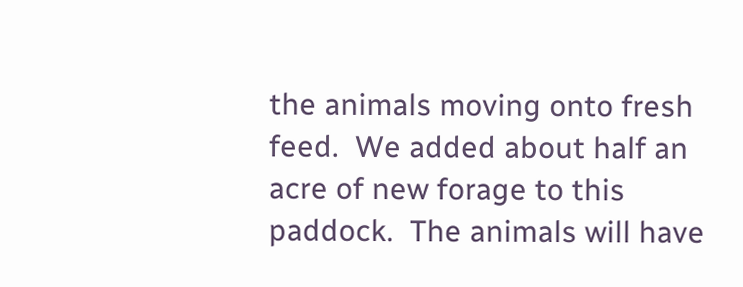the animals moving onto fresh feed.  We added about half an acre of new forage to this paddock.  The animals will have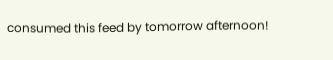consumed this feed by tomorrow afternoon!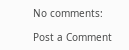No comments:

Post a Comment